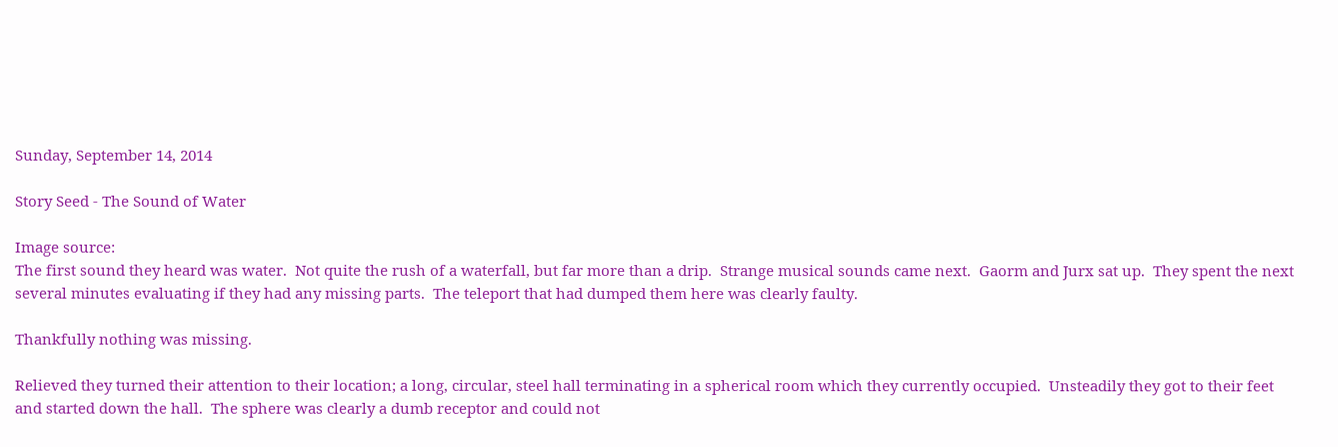Sunday, September 14, 2014

Story Seed - The Sound of Water

Image source:
The first sound they heard was water.  Not quite the rush of a waterfall, but far more than a drip.  Strange musical sounds came next.  Gaorm and Jurx sat up.  They spent the next several minutes evaluating if they had any missing parts.  The teleport that had dumped them here was clearly faulty.

Thankfully nothing was missing.

Relieved they turned their attention to their location; a long, circular, steel hall terminating in a spherical room which they currently occupied.  Unsteadily they got to their feet and started down the hall.  The sphere was clearly a dumb receptor and could not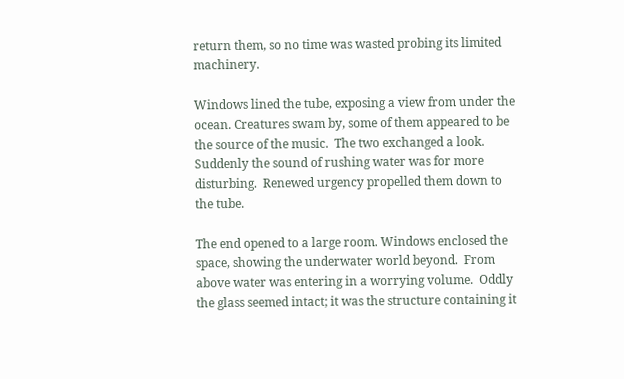return them, so no time was wasted probing its limited machinery.

Windows lined the tube, exposing a view from under the ocean. Creatures swam by, some of them appeared to be the source of the music.  The two exchanged a look.  Suddenly the sound of rushing water was for more disturbing.  Renewed urgency propelled them down to the tube.

The end opened to a large room. Windows enclosed the space, showing the underwater world beyond.  From above water was entering in a worrying volume.  Oddly the glass seemed intact; it was the structure containing it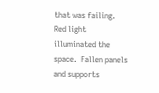that was failing.  Red light illuminated the space.  Fallen panels and supports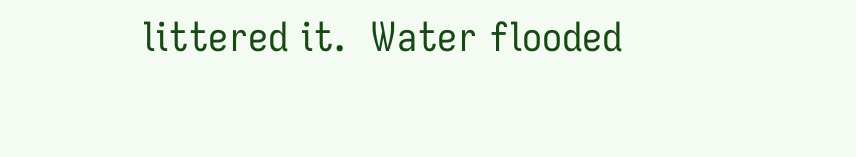littered it.  Water flooded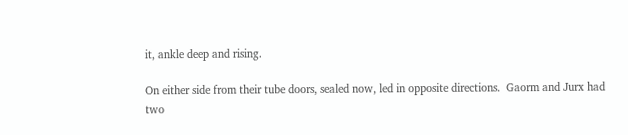it, ankle deep and rising.

On either side from their tube doors, sealed now, led in opposite directions.  Gaorm and Jurx had two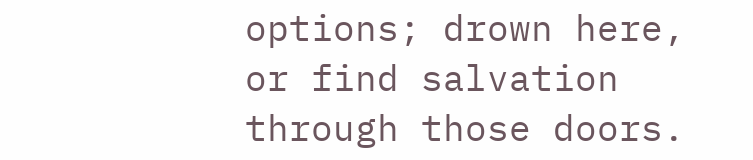options; drown here, or find salvation through those doors.